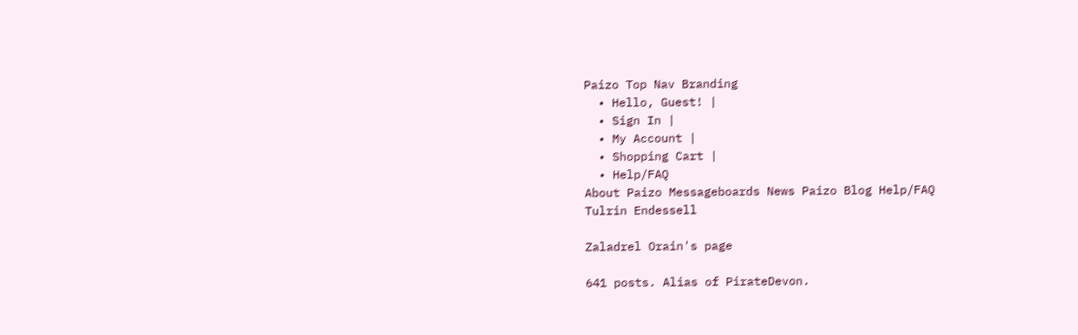Paizo Top Nav Branding
  • Hello, Guest! |
  • Sign In |
  • My Account |
  • Shopping Cart |
  • Help/FAQ
About Paizo Messageboards News Paizo Blog Help/FAQ
Tulrin Endessell

Zaladrel Orain's page

641 posts. Alias of PirateDevon.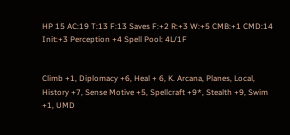HP 15 AC:19 T:13 F:13 Saves F:+2 R:+3 W:+5 CMB:+1 CMD:14 Init:+3 Perception +4 Spell Pool: 4L/1F


Climb +1, Diplomacy +6, Heal + 6, K. Arcana, Planes, Local, History +7, Sense Motive +5, Spellcraft +9*, Stealth +9, Swim +1, UMD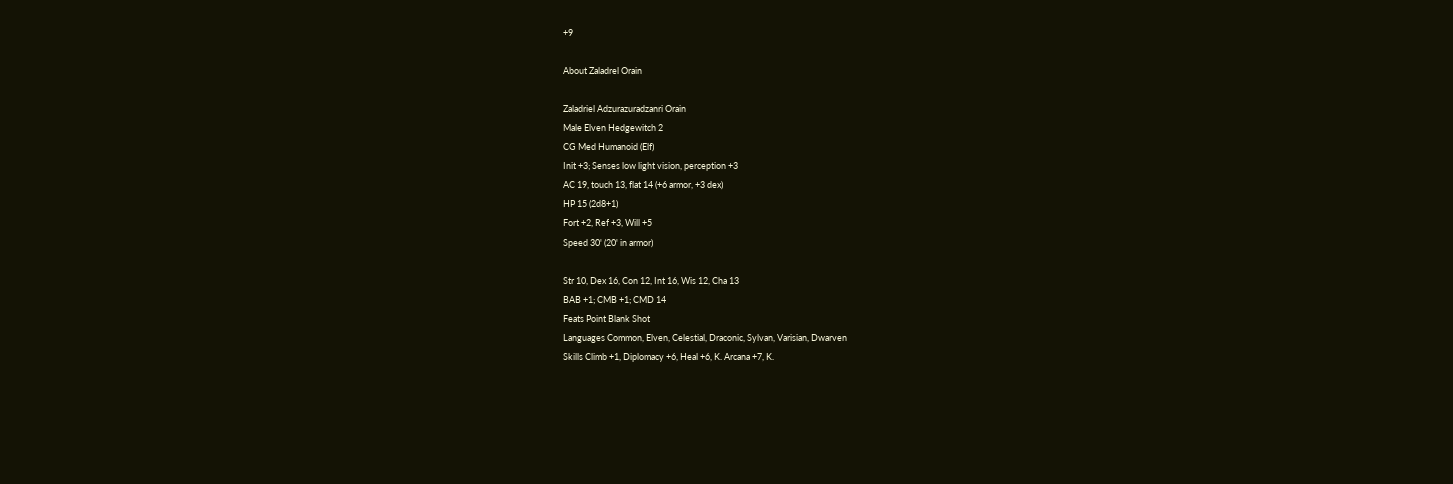+9

About Zaladrel Orain

Zaladriel Adzurazuradzanri Orain
Male Elven Hedgewitch 2
CG Med Humanoid (Elf)
Init +3; Senses low light vision, perception +3
AC 19, touch 13, flat 14 (+6 armor, +3 dex)
HP 15 (2d8+1)
Fort +2, Ref +3, Will +5
Speed 30' (20' in armor)

Str 10, Dex 16, Con 12, Int 16, Wis 12, Cha 13
BAB +1; CMB +1; CMD 14
Feats Point Blank Shot
Languages Common, Elven, Celestial, Draconic, Sylvan, Varisian, Dwarven
Skills Climb +1, Diplomacy +6, Heal +6, K. Arcana +7, K.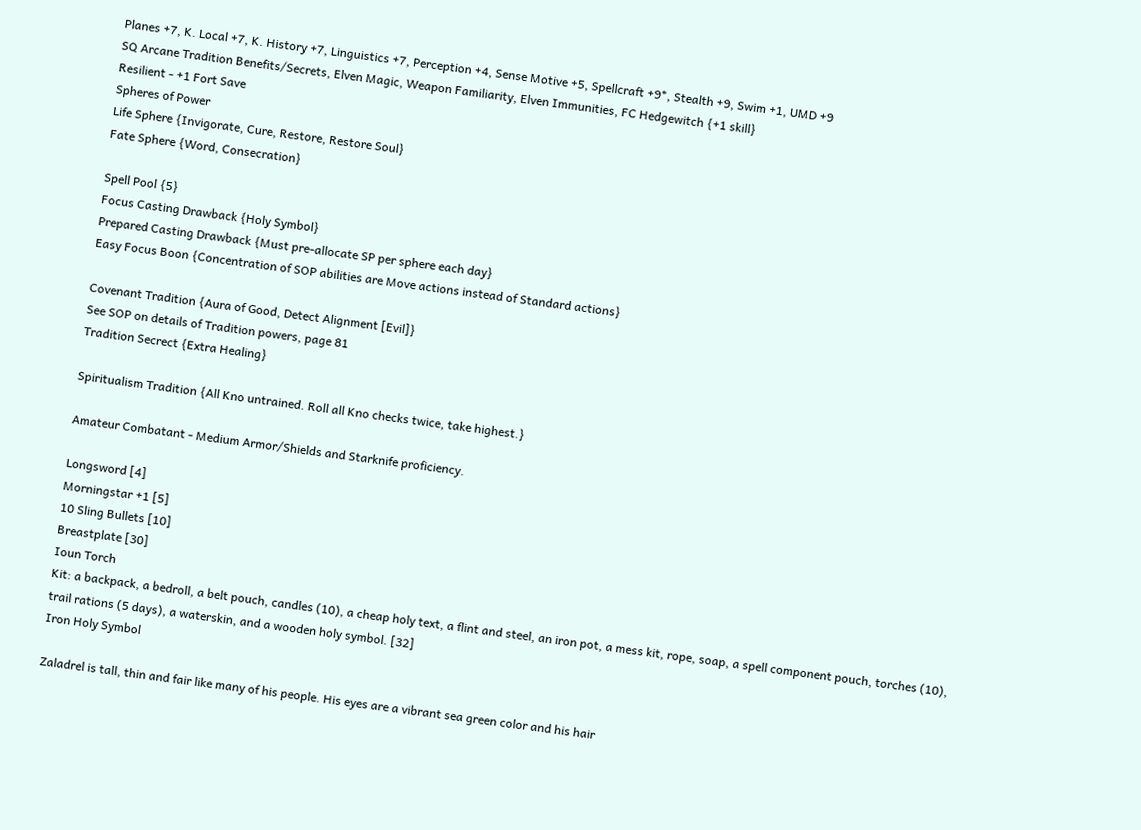Planes +7, K. Local +7, K. History +7, Linguistics +7, Perception +4, Sense Motive +5, Spellcraft +9*, Stealth +9, Swim +1, UMD +9
SQ Arcane Tradition Benefits/Secrets, Elven Magic, Weapon Familiarity, Elven Immunities, FC Hedgewitch {+1 skill}
Resilient - +1 Fort Save
Spheres of Power
Life Sphere {Invigorate, Cure, Restore, Restore Soul}
Fate Sphere {Word, Consecration}

Spell Pool {5}
Focus Casting Drawback {Holy Symbol}
Prepared Casting Drawback {Must pre-allocate SP per sphere each day}
Easy Focus Boon {Concentration of SOP abilities are Move actions instead of Standard actions}

Covenant Tradition {Aura of Good, Detect Alignment [Evil]}
See SOP on details of Tradition powers, page 81
Tradition Secrect {Extra Healing}

Spiritualism Tradition {All Kno untrained. Roll all Kno checks twice, take highest.}

Amateur Combatant - Medium Armor/Shields and Starknife proficiency.

Longsword [4]
Morningstar +1 [5]
10 Sling Bullets [10]
Breastplate [30]
Ioun Torch
Kit: a backpack, a bedroll, a belt pouch, candles (10), a cheap holy text, a flint and steel, an iron pot, a mess kit, rope, soap, a spell component pouch, torches (10), trail rations (5 days), a waterskin, and a wooden holy symbol. [32]
Iron Holy Symbol

Zaladrel is tall, thin and fair like many of his people. His eyes are a vibrant sea green color and his hair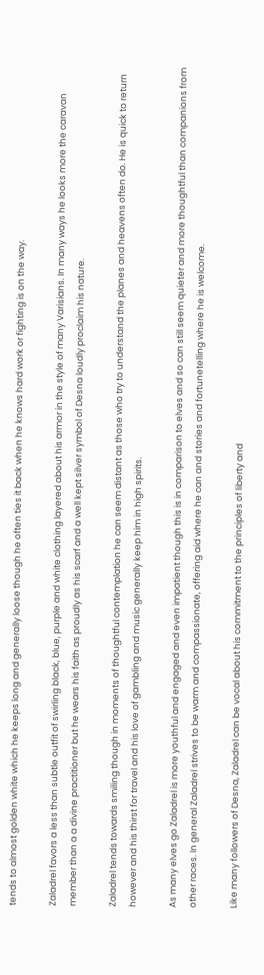tends to almost golden white which he keeps long and generally loose though he often ties it back when he knows hard work or fighting is on the way.

Zaladrel favors a less than subtle outfit of swirling black, blue, purple and white clothing layered about his armor in the style of many Varisians. In many ways he looks more the caravan member than a a divine practitioner but he wears his faith as proudly as his scarf and a well kept silver symbol of Desna loudly proclaim his nature.

Zaladrel tends towards smiling though in moments of thoughtful contemplation he can seem distant as those who try to understand the planes and heavens often do. He is quick to return however and his thirst for travel and his love of gambling and music generally keep him in high spirits.

As many elves go Zaladrel is more youthful and engaged and even impatient though this is in comparison to elves and so can still seem quieter and more thoughtful than companions from other races. In general Zaladrel strives to be warm and compassionate, offering aid where he can and stories and fortunetelling where he is welcome.

Like many followers of Desna, Zaladrel can be vocal about his commitment to the principles of liberty and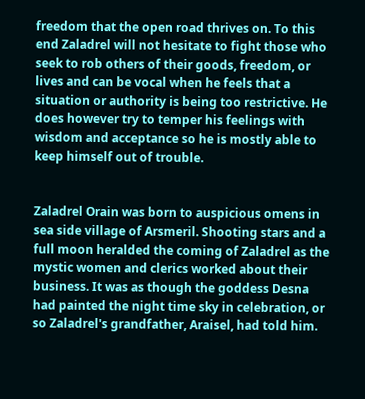freedom that the open road thrives on. To this end Zaladrel will not hesitate to fight those who seek to rob others of their goods, freedom, or lives and can be vocal when he feels that a situation or authority is being too restrictive. He does however try to temper his feelings with wisdom and acceptance so he is mostly able to keep himself out of trouble.


Zaladrel Orain was born to auspicious omens in sea side village of Arsmeril. Shooting stars and a full moon heralded the coming of Zaladrel as the mystic women and clerics worked about their business. It was as though the goddess Desna had painted the night time sky in celebration, or so Zaladrel's grandfather, Araisel, had told him.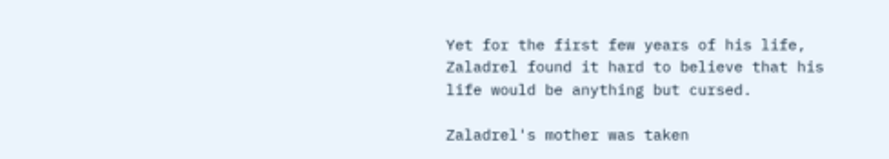Yet for the first few years of his life, Zaladrel found it hard to believe that his life would be anything but cursed.

Zaladrel's mother was taken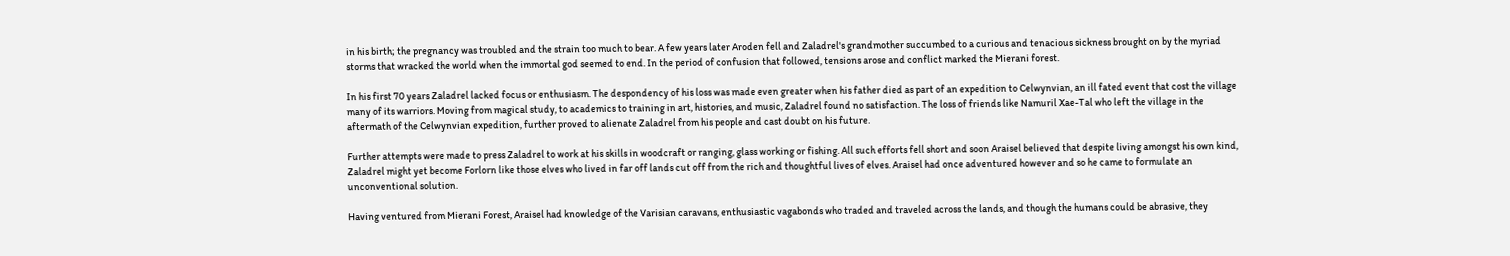in his birth; the pregnancy was troubled and the strain too much to bear. A few years later Aroden fell and Zaladrel's grandmother succumbed to a curious and tenacious sickness brought on by the myriad storms that wracked the world when the immortal god seemed to end. In the period of confusion that followed, tensions arose and conflict marked the Mierani forest.

In his first 70 years Zaladrel lacked focus or enthusiasm. The despondency of his loss was made even greater when his father died as part of an expedition to Celwynvian, an ill fated event that cost the village many of its warriors. Moving from magical study, to academics to training in art, histories, and music, Zaladrel found no satisfaction. The loss of friends like Namuril Xae-Tal who left the village in the aftermath of the Celwynvian expedition, further proved to alienate Zaladrel from his people and cast doubt on his future.

Further attempts were made to press Zaladrel to work at his skills in woodcraft or ranging, glass working or fishing. All such efforts fell short and soon Araisel believed that despite living amongst his own kind, Zaladrel might yet become Forlorn like those elves who lived in far off lands cut off from the rich and thoughtful lives of elves. Araisel had once adventured however and so he came to formulate an unconventional solution.

Having ventured from Mierani Forest, Araisel had knowledge of the Varisian caravans, enthusiastic vagabonds who traded and traveled across the lands, and though the humans could be abrasive, they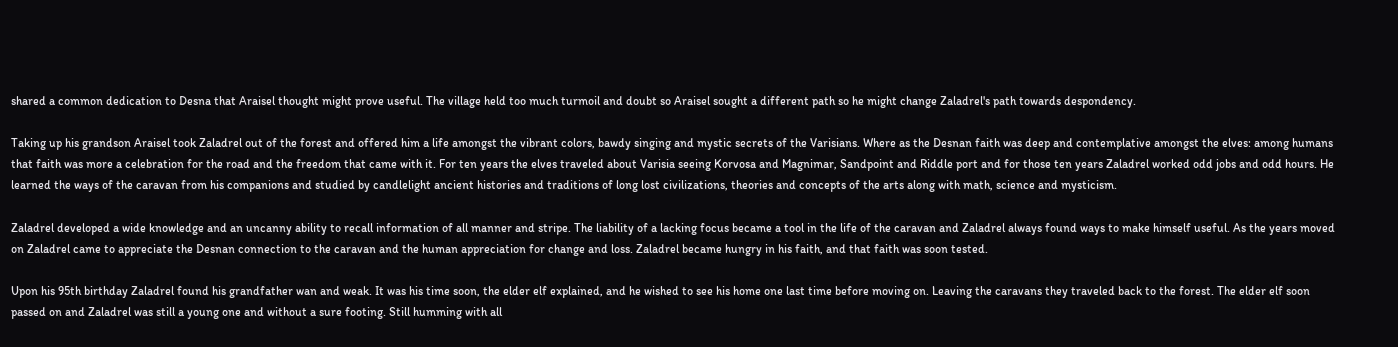shared a common dedication to Desna that Araisel thought might prove useful. The village held too much turmoil and doubt so Araisel sought a different path so he might change Zaladrel's path towards despondency.

Taking up his grandson Araisel took Zaladrel out of the forest and offered him a life amongst the vibrant colors, bawdy singing and mystic secrets of the Varisians. Where as the Desnan faith was deep and contemplative amongst the elves: among humans that faith was more a celebration for the road and the freedom that came with it. For ten years the elves traveled about Varisia seeing Korvosa and Magnimar, Sandpoint and Riddle port and for those ten years Zaladrel worked odd jobs and odd hours. He learned the ways of the caravan from his companions and studied by candlelight ancient histories and traditions of long lost civilizations, theories and concepts of the arts along with math, science and mysticism.

Zaladrel developed a wide knowledge and an uncanny ability to recall information of all manner and stripe. The liability of a lacking focus became a tool in the life of the caravan and Zaladrel always found ways to make himself useful. As the years moved on Zaladrel came to appreciate the Desnan connection to the caravan and the human appreciation for change and loss. Zaladrel became hungry in his faith, and that faith was soon tested.

Upon his 95th birthday Zaladrel found his grandfather wan and weak. It was his time soon, the elder elf explained, and he wished to see his home one last time before moving on. Leaving the caravans they traveled back to the forest. The elder elf soon passed on and Zaladrel was still a young one and without a sure footing. Still humming with all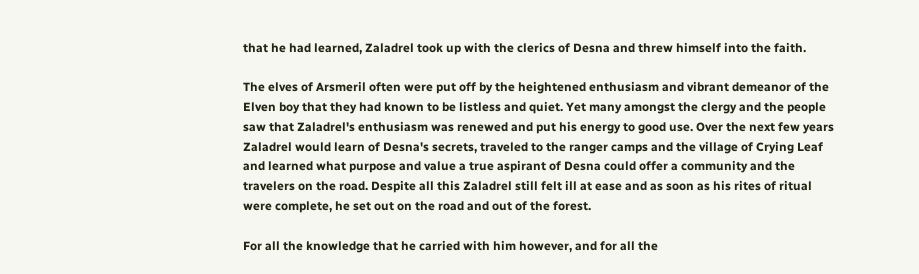that he had learned, Zaladrel took up with the clerics of Desna and threw himself into the faith.

The elves of Arsmeril often were put off by the heightened enthusiasm and vibrant demeanor of the Elven boy that they had known to be listless and quiet. Yet many amongst the clergy and the people saw that Zaladrel's enthusiasm was renewed and put his energy to good use. Over the next few years Zaladrel would learn of Desna's secrets, traveled to the ranger camps and the village of Crying Leaf and learned what purpose and value a true aspirant of Desna could offer a community and the travelers on the road. Despite all this Zaladrel still felt ill at ease and as soon as his rites of ritual were complete, he set out on the road and out of the forest.

For all the knowledge that he carried with him however, and for all the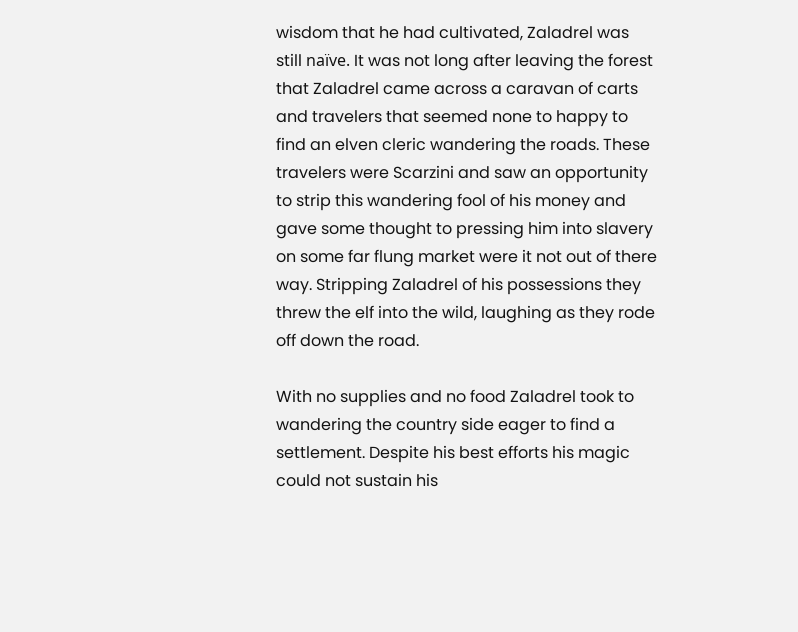wisdom that he had cultivated, Zaladrel was still naïve. It was not long after leaving the forest that Zaladrel came across a caravan of carts and travelers that seemed none to happy to find an elven cleric wandering the roads. These travelers were Scarzini and saw an opportunity to strip this wandering fool of his money and gave some thought to pressing him into slavery on some far flung market were it not out of there way. Stripping Zaladrel of his possessions they threw the elf into the wild, laughing as they rode off down the road.

With no supplies and no food Zaladrel took to wandering the country side eager to find a settlement. Despite his best efforts his magic could not sustain his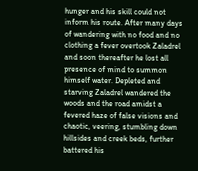hunger and his skill could not inform his route. After many days of wandering with no food and no clothing a fever overtook Zaladrel and soon thereafter he lost all presence of mind to summon himself water. Depleted and starving Zaladrel wandered the woods and the road amidst a fevered haze of false visions and chaotic, veering, stumbling down hillsides and creek beds, further battered his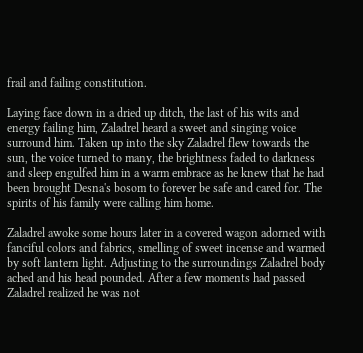frail and failing constitution.

Laying face down in a dried up ditch, the last of his wits and energy failing him, Zaladrel heard a sweet and singing voice surround him. Taken up into the sky Zaladrel flew towards the sun, the voice turned to many, the brightness faded to darkness and sleep engulfed him in a warm embrace as he knew that he had been brought Desna's bosom to forever be safe and cared for. The spirits of his family were calling him home.

Zaladrel awoke some hours later in a covered wagon adorned with fanciful colors and fabrics, smelling of sweet incense and warmed by soft lantern light. Adjusting to the surroundings Zaladrel body ached and his head pounded. After a few moments had passed Zaladrel realized he was not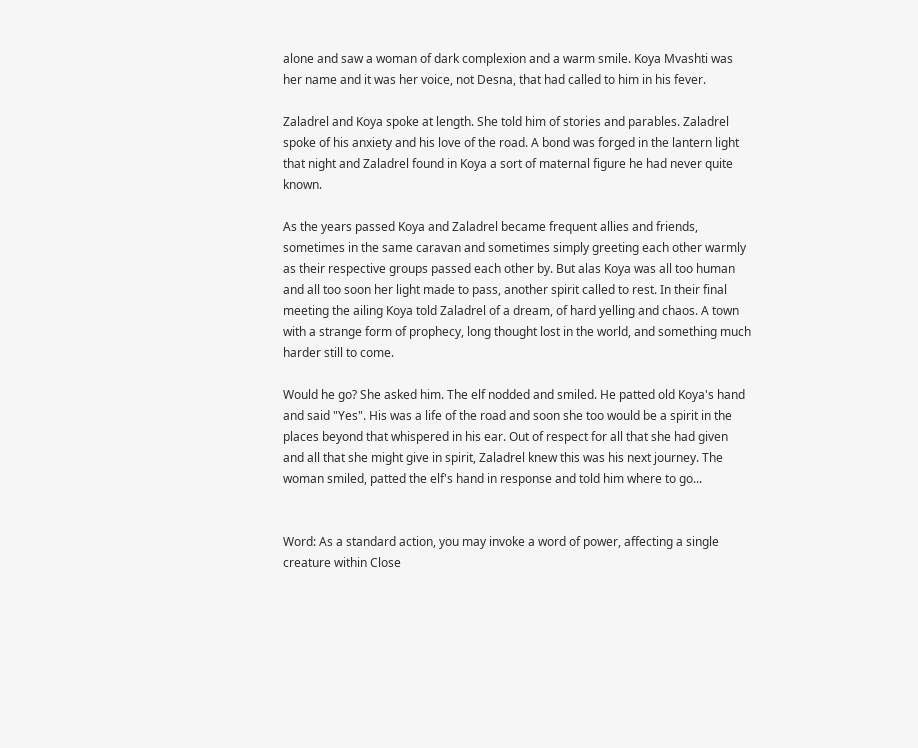alone and saw a woman of dark complexion and a warm smile. Koya Mvashti was her name and it was her voice, not Desna, that had called to him in his fever.

Zaladrel and Koya spoke at length. She told him of stories and parables. Zaladrel spoke of his anxiety and his love of the road. A bond was forged in the lantern light that night and Zaladrel found in Koya a sort of maternal figure he had never quite known.

As the years passed Koya and Zaladrel became frequent allies and friends, sometimes in the same caravan and sometimes simply greeting each other warmly as their respective groups passed each other by. But alas Koya was all too human and all too soon her light made to pass, another spirit called to rest. In their final meeting the ailing Koya told Zaladrel of a dream, of hard yelling and chaos. A town with a strange form of prophecy, long thought lost in the world, and something much harder still to come.

Would he go? She asked him. The elf nodded and smiled. He patted old Koya's hand and said "Yes". His was a life of the road and soon she too would be a spirit in the places beyond that whispered in his ear. Out of respect for all that she had given and all that she might give in spirit, Zaladrel knew this was his next journey. The woman smiled, patted the elf's hand in response and told him where to go...


Word: As a standard action, you may invoke a word of power, affecting a single creature within Close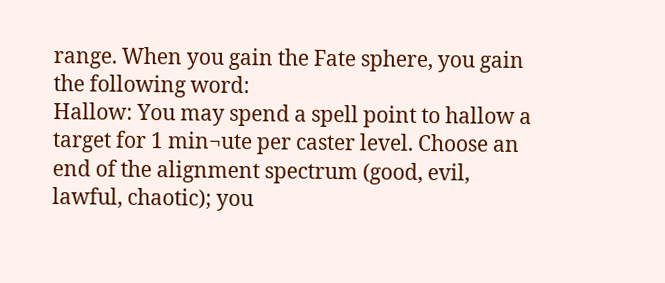range. When you gain the Fate sphere, you gain the following word:
Hallow: You may spend a spell point to hallow a target for 1 min¬ute per caster level. Choose an end of the alignment spectrum (good, evil, lawful, chaotic); you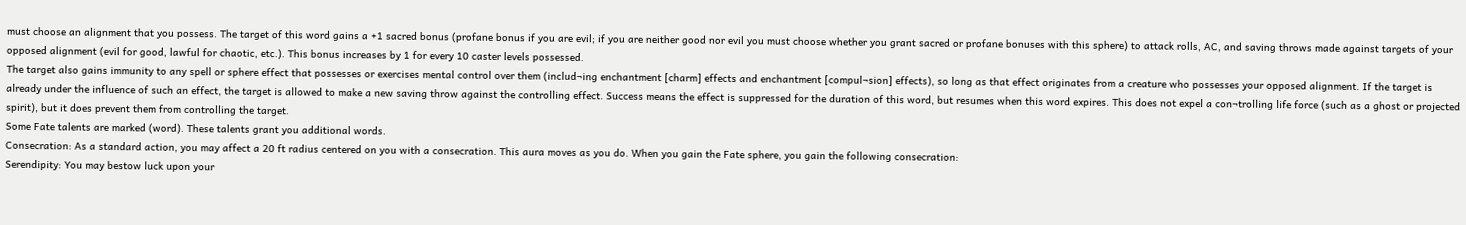must choose an alignment that you possess. The target of this word gains a +1 sacred bonus (profane bonus if you are evil; if you are neither good nor evil you must choose whether you grant sacred or profane bonuses with this sphere) to attack rolls, AC, and saving throws made against targets of your opposed alignment (evil for good, lawful for chaotic, etc.). This bonus increases by 1 for every 10 caster levels possessed.
The target also gains immunity to any spell or sphere effect that possesses or exercises mental control over them (includ¬ing enchantment [charm] effects and enchantment [compul¬sion] effects), so long as that effect originates from a creature who possesses your opposed alignment. If the target is already under the influence of such an effect, the target is allowed to make a new saving throw against the controlling effect. Success means the effect is suppressed for the duration of this word, but resumes when this word expires. This does not expel a con¬trolling life force (such as a ghost or projected spirit), but it does prevent them from controlling the target.
Some Fate talents are marked (word). These talents grant you additional words.
Consecration: As a standard action, you may affect a 20 ft radius centered on you with a consecration. This aura moves as you do. When you gain the Fate sphere, you gain the following consecration:
Serendipity: You may bestow luck upon your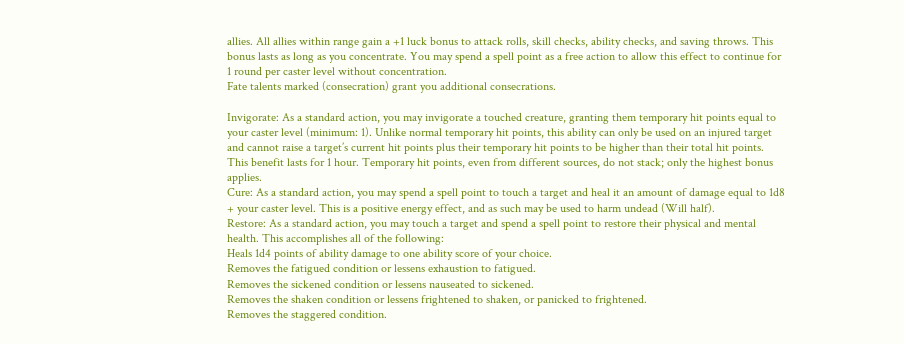allies. All allies within range gain a +1 luck bonus to attack rolls, skill checks, ability checks, and saving throws. This bonus lasts as long as you concentrate. You may spend a spell point as a free action to allow this effect to continue for 1 round per caster level without concentration.
Fate talents marked (consecration) grant you additional consecrations.

Invigorate: As a standard action, you may invigorate a touched creature, granting them temporary hit points equal to your caster level (minimum: 1). Unlike normal temporary hit points, this ability can only be used on an injured target and cannot raise a target’s current hit points plus their temporary hit points to be higher than their total hit points. This benefit lasts for 1 hour. Temporary hit points, even from different sources, do not stack; only the highest bonus applies.
Cure: As a standard action, you may spend a spell point to touch a target and heal it an amount of damage equal to 1d8 + your caster level. This is a positive energy effect, and as such may be used to harm undead (Will half).
Restore: As a standard action, you may touch a target and spend a spell point to restore their physical and mental health. This accomplishes all of the following:
Heals 1d4 points of ability damage to one ability score of your choice.
Removes the fatigued condition or lessens exhaustion to fatigued.
Removes the sickened condition or lessens nauseated to sickened.
Removes the shaken condition or lessens frightened to shaken, or panicked to frightened.
Removes the staggered condition.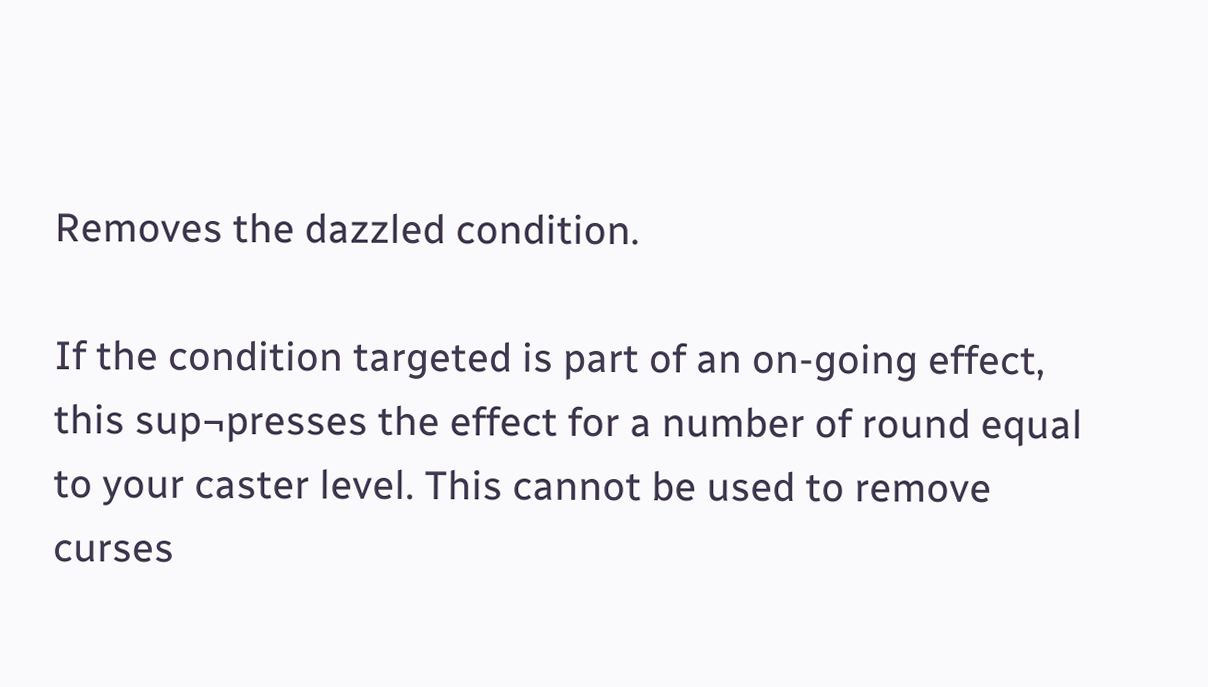Removes the dazzled condition.

If the condition targeted is part of an on-going effect, this sup¬presses the effect for a number of round equal to your caster level. This cannot be used to remove curses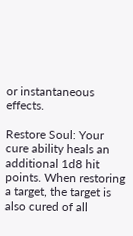or instantaneous effects.

Restore Soul: Your cure ability heals an additional 1d8 hit points. When restoring a target, the target is also cured of all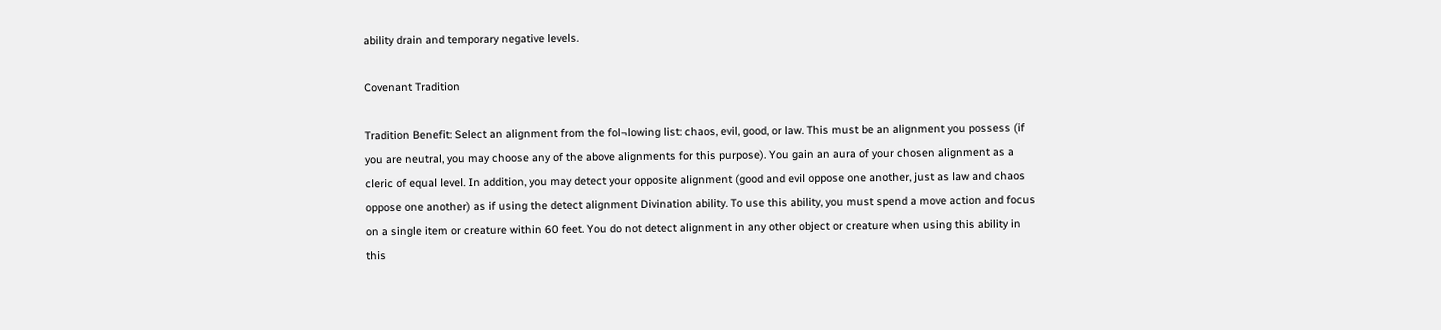ability drain and temporary negative levels.

Covenant Tradition

Tradition Benefit: Select an alignment from the fol¬lowing list: chaos, evil, good, or law. This must be an alignment you possess (if you are neutral, you may choose any of the above alignments for this purpose). You gain an aura of your chosen alignment as a cleric of equal level. In addition, you may detect your opposite alignment (good and evil oppose one another, just as law and chaos oppose one another) as if using the detect alignment Divination ability. To use this ability, you must spend a move action and focus on a single item or creature within 60 feet. You do not detect alignment in any other object or creature when using this ability in this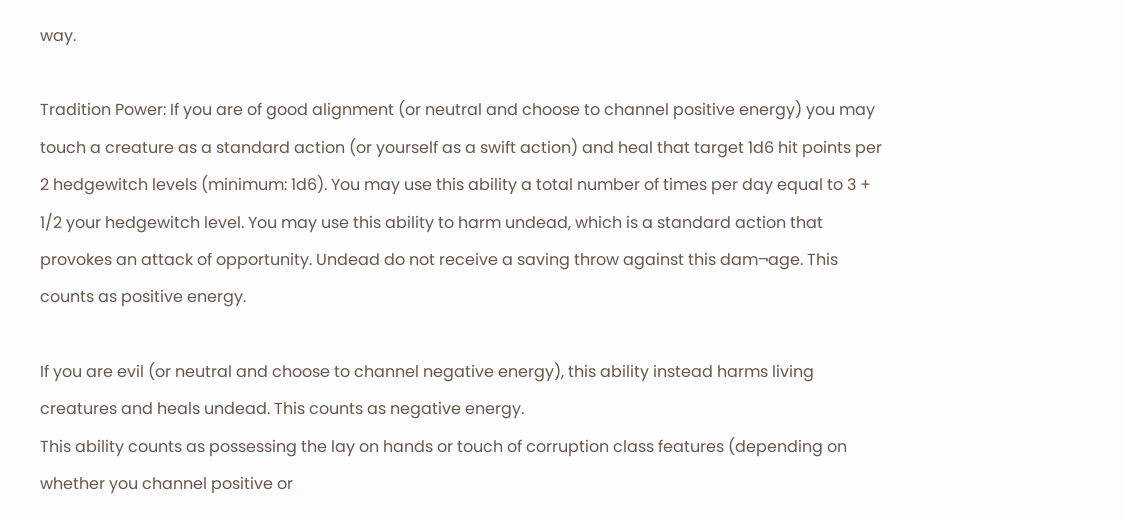way.

Tradition Power: If you are of good alignment (or neutral and choose to channel positive energy) you may touch a creature as a standard action (or yourself as a swift action) and heal that target 1d6 hit points per 2 hedgewitch levels (minimum: 1d6). You may use this ability a total number of times per day equal to 3 + 1/2 your hedgewitch level. You may use this ability to harm undead, which is a standard action that provokes an attack of opportunity. Undead do not receive a saving throw against this dam¬age. This counts as positive energy.

If you are evil (or neutral and choose to channel negative energy), this ability instead harms living creatures and heals undead. This counts as negative energy.
This ability counts as possessing the lay on hands or touch of corruption class features (depending on whether you channel positive or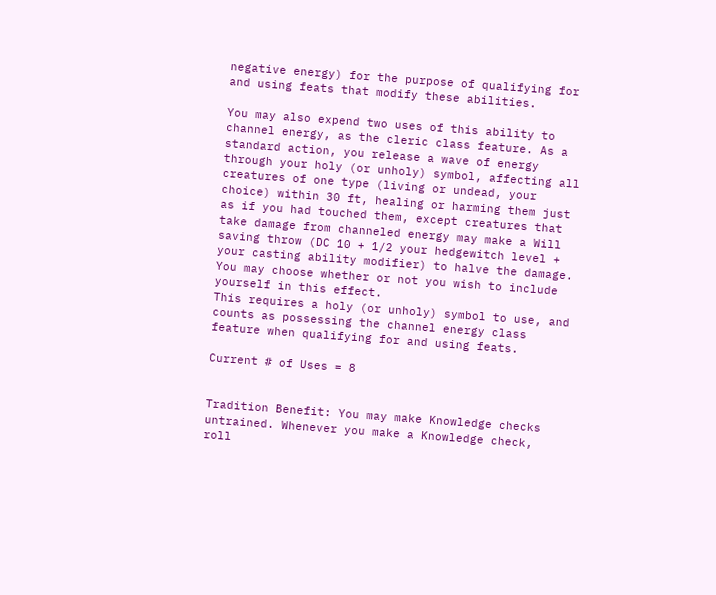negative energy) for the purpose of qualifying for and using feats that modify these abilities.

You may also expend two uses of this ability to channel energy, as the cleric class feature. As a standard action, you release a wave of energy through your holy (or unholy) symbol, affecting all creatures of one type (living or undead, your choice) within 30 ft, healing or harming them just as if you had touched them, except creatures that take damage from channeled energy may make a Will saving throw (DC 10 + 1/2 your hedgewitch level + your casting ability modifier) to halve the damage. You may choose whether or not you wish to include yourself in this effect.
This requires a holy (or unholy) symbol to use, and counts as possessing the channel energy class feature when qualifying for and using feats.

Current # of Uses = 8


Tradition Benefit: You may make Knowledge checks untrained. Whenever you make a Knowledge check, roll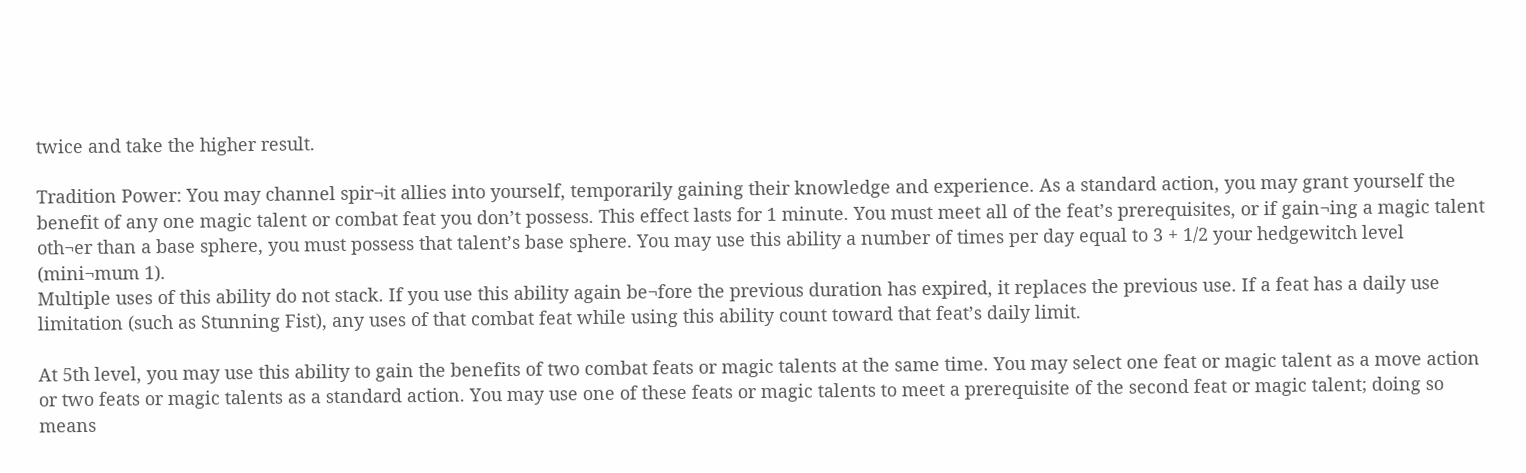twice and take the higher result.

Tradition Power: You may channel spir¬it allies into yourself, temporarily gaining their knowledge and experience. As a standard action, you may grant yourself the benefit of any one magic talent or combat feat you don’t possess. This effect lasts for 1 minute. You must meet all of the feat’s prerequisites, or if gain¬ing a magic talent oth¬er than a base sphere, you must possess that talent’s base sphere. You may use this ability a number of times per day equal to 3 + 1/2 your hedgewitch level (mini¬mum 1).
Multiple uses of this ability do not stack. If you use this ability again be¬fore the previous duration has expired, it replaces the previous use. If a feat has a daily use limitation (such as Stunning Fist), any uses of that combat feat while using this ability count toward that feat’s daily limit.

At 5th level, you may use this ability to gain the benefits of two combat feats or magic talents at the same time. You may select one feat or magic talent as a move action or two feats or magic talents as a standard action. You may use one of these feats or magic talents to meet a prerequisite of the second feat or magic talent; doing so means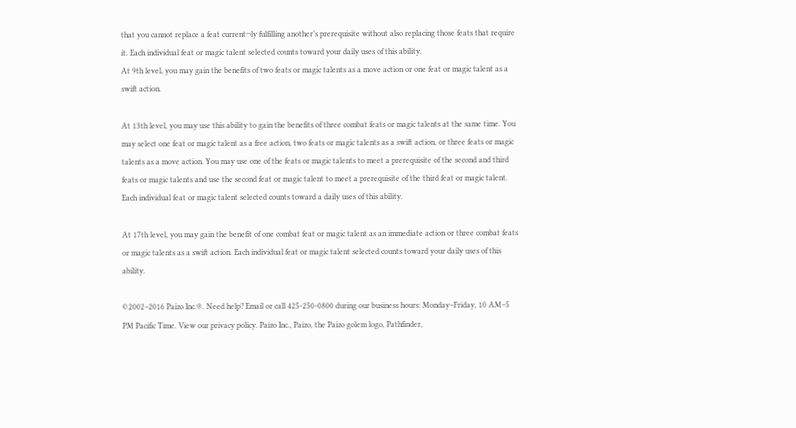that you cannot replace a feat current¬ly fulfilling another’s prerequisite without also replacing those feats that require it. Each individual feat or magic talent selected counts toward your daily uses of this ability.
At 9th level, you may gain the benefits of two feats or magic talents as a move action or one feat or magic talent as a swift action.

At 13th level, you may use this ability to gain the benefits of three combat feats or magic talents at the same time. You may select one feat or magic talent as a free action, two feats or magic talents as a swift action, or three feats or magic talents as a move action. You may use one of the feats or magic talents to meet a prerequisite of the second and third feats or magic talents and use the second feat or magic talent to meet a prerequisite of the third feat or magic talent. Each individual feat or magic talent selected counts toward a daily uses of this ability.

At 17th level, you may gain the benefit of one combat feat or magic talent as an immediate action or three combat feats or magic talents as a swift action. Each individual feat or magic talent selected counts toward your daily uses of this ability.

©2002–2016 Paizo Inc.®. Need help? Email or call 425-250-0800 during our business hours: Monday–Friday, 10 AM–5 PM Pacific Time. View our privacy policy. Paizo Inc., Paizo, the Paizo golem logo, Pathfinder,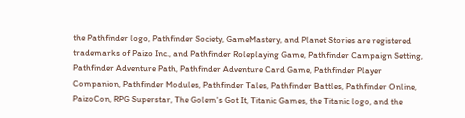the Pathfinder logo, Pathfinder Society, GameMastery, and Planet Stories are registered trademarks of Paizo Inc., and Pathfinder Roleplaying Game, Pathfinder Campaign Setting, Pathfinder Adventure Path, Pathfinder Adventure Card Game, Pathfinder Player Companion, Pathfinder Modules, Pathfinder Tales, Pathfinder Battles, Pathfinder Online, PaizoCon, RPG Superstar, The Golem's Got It, Titanic Games, the Titanic logo, and the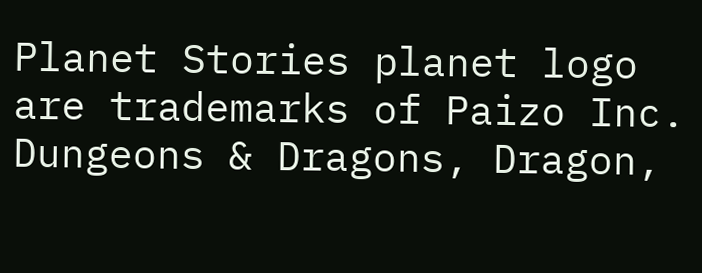Planet Stories planet logo are trademarks of Paizo Inc. Dungeons & Dragons, Dragon,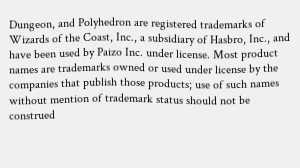Dungeon, and Polyhedron are registered trademarks of Wizards of the Coast, Inc., a subsidiary of Hasbro, Inc., and have been used by Paizo Inc. under license. Most product names are trademarks owned or used under license by the companies that publish those products; use of such names without mention of trademark status should not be construed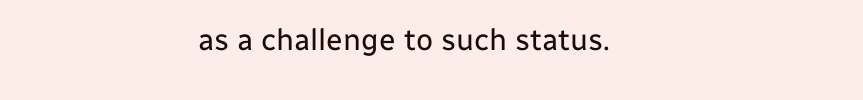as a challenge to such status.